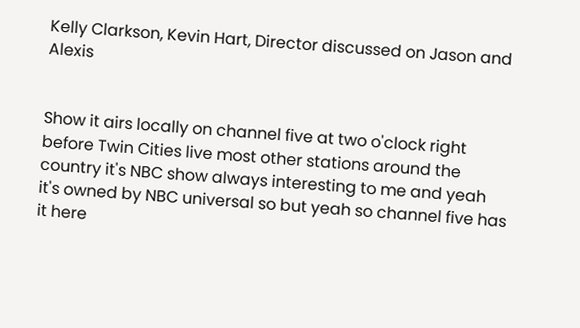Kelly Clarkson, Kevin Hart, Director discussed on Jason and Alexis


Show it airs locally on channel five at two o'clock right before Twin Cities live most other stations around the country it's NBC show always interesting to me and yeah it's owned by NBC universal so but yeah so channel five has it here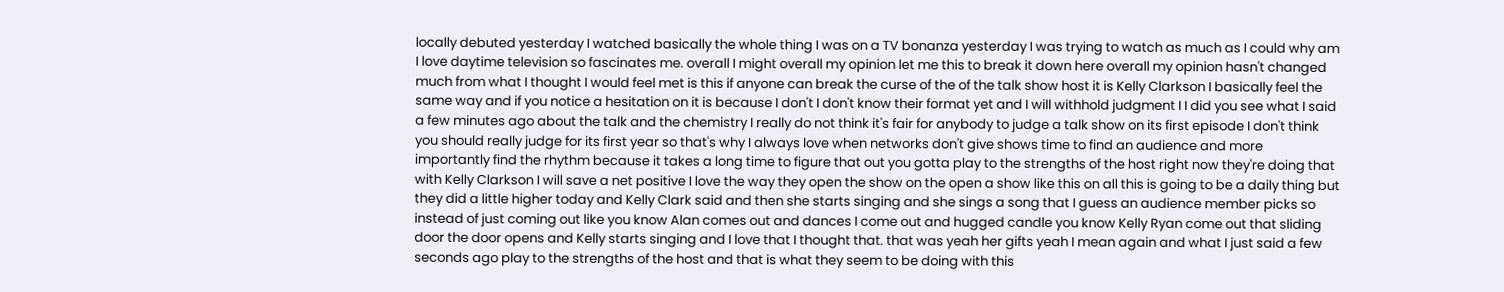locally debuted yesterday I watched basically the whole thing I was on a TV bonanza yesterday I was trying to watch as much as I could why am I love daytime television so fascinates me. overall I might overall my opinion let me this to break it down here overall my opinion hasn't changed much from what I thought I would feel met is this if anyone can break the curse of the of the talk show host it is Kelly Clarkson I basically feel the same way and if you notice a hesitation on it is because I don't I don't know their format yet and I will withhold judgment I I did you see what I said a few minutes ago about the talk and the chemistry I really do not think it's fair for anybody to judge a talk show on its first episode I don't think you should really judge for its first year so that's why I always love when networks don't give shows time to find an audience and more importantly find the rhythm because it takes a long time to figure that out you gotta play to the strengths of the host right now they're doing that with Kelly Clarkson I will save a net positive I love the way they open the show on the open a show like this on all this is going to be a daily thing but they did a little higher today and Kelly Clark said and then she starts singing and she sings a song that I guess an audience member picks so instead of just coming out like you know Alan comes out and dances I come out and hugged candle you know Kelly Ryan come out that sliding door the door opens and Kelly starts singing and I love that I thought that. that was yeah her gifts yeah I mean again and what I just said a few seconds ago play to the strengths of the host and that is what they seem to be doing with this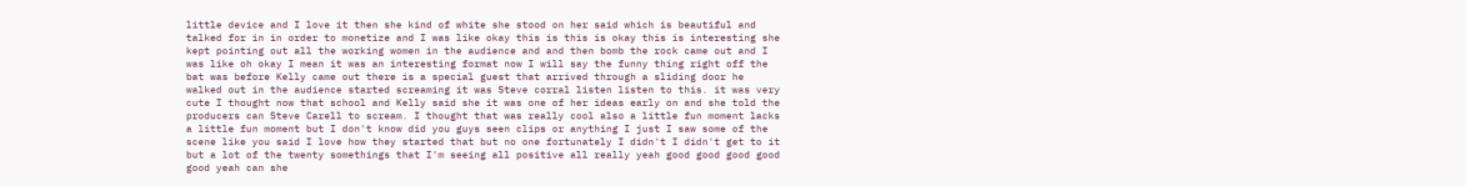little device and I love it then she kind of white she stood on her said which is beautiful and talked for in in order to monetize and I was like okay this is this is okay this is interesting she kept pointing out all the working women in the audience and and then bomb the rock came out and I was like oh okay I mean it was an interesting format now I will say the funny thing right off the bat was before Kelly came out there is a special guest that arrived through a sliding door he walked out in the audience started screaming it was Steve corral listen listen to this. it was very cute I thought now that school and Kelly said she it was one of her ideas early on and she told the producers can Steve Carell to scream. I thought that was really cool also a little fun moment lacks a little fun moment but I don't know did you guys seen clips or anything I just I saw some of the scene like you said I love how they started that but no one fortunately I didn't I didn't get to it but a lot of the twenty somethings that I'm seeing all positive all really yeah good good good good good yeah can she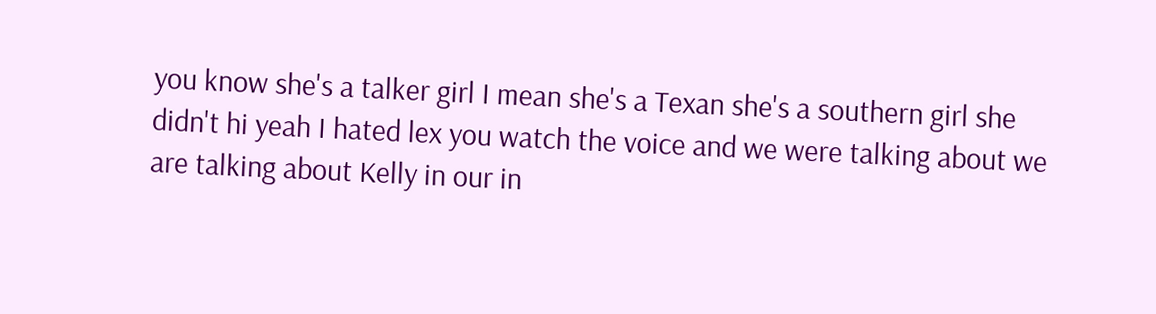you know she's a talker girl I mean she's a Texan she's a southern girl she didn't hi yeah I hated lex you watch the voice and we were talking about we are talking about Kelly in our in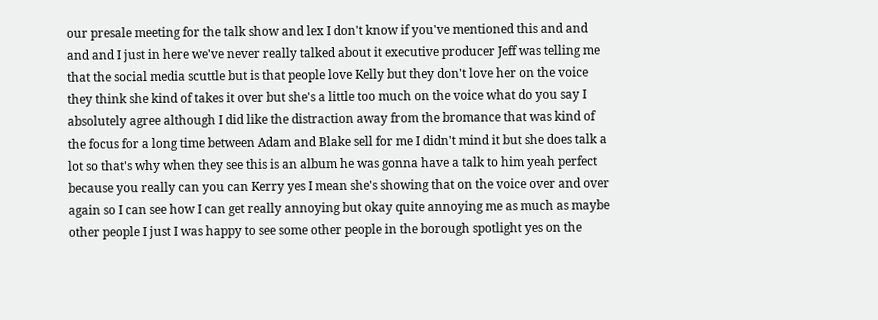our presale meeting for the talk show and lex I don't know if you've mentioned this and and and and I just in here we've never really talked about it executive producer Jeff was telling me that the social media scuttle but is that people love Kelly but they don't love her on the voice they think she kind of takes it over but she's a little too much on the voice what do you say I absolutely agree although I did like the distraction away from the bromance that was kind of the focus for a long time between Adam and Blake sell for me I didn't mind it but she does talk a lot so that's why when they see this is an album he was gonna have a talk to him yeah perfect because you really can you can Kerry yes I mean she's showing that on the voice over and over again so I can see how I can get really annoying but okay quite annoying me as much as maybe other people I just I was happy to see some other people in the borough spotlight yes on the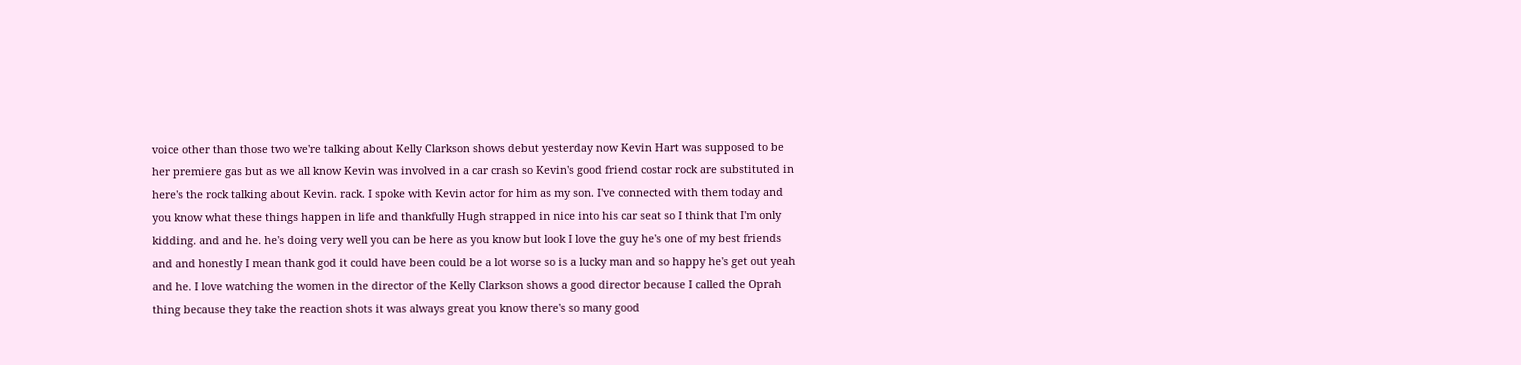voice other than those two we're talking about Kelly Clarkson shows debut yesterday now Kevin Hart was supposed to be her premiere gas but as we all know Kevin was involved in a car crash so Kevin's good friend costar rock are substituted in here's the rock talking about Kevin. rack. I spoke with Kevin actor for him as my son. I've connected with them today and you know what these things happen in life and thankfully Hugh strapped in nice into his car seat so I think that I'm only kidding. and and he. he's doing very well you can be here as you know but look I love the guy he's one of my best friends and and honestly I mean thank god it could have been could be a lot worse so is a lucky man and so happy he's get out yeah and he. I love watching the women in the director of the Kelly Clarkson shows a good director because I called the Oprah thing because they take the reaction shots it was always great you know there's so many good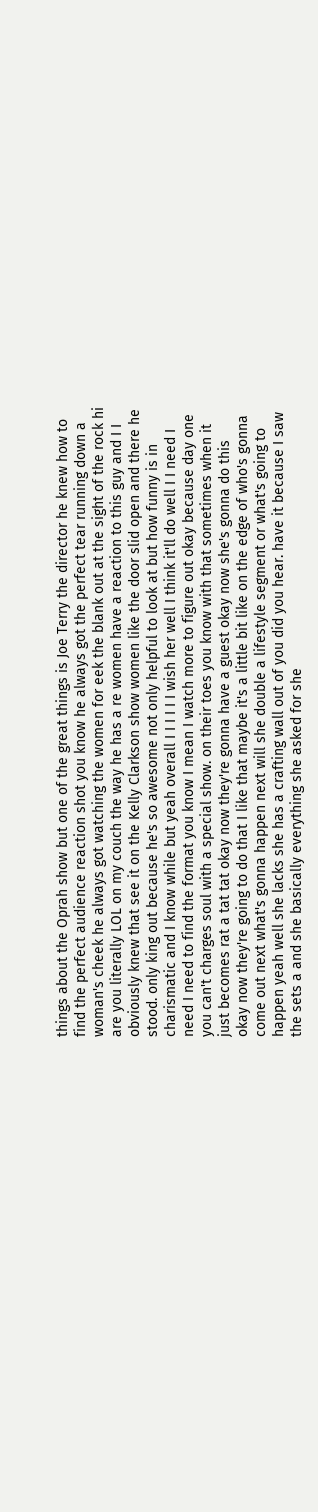things about the Oprah show but one of the great things is Joe Terry the director he knew how to find the perfect audience reaction shot you know he always got the perfect tear running down a woman's cheek he always got watching the women for eek the blank out at the sight of the rock hi are you literally LOL on my couch the way he has a re women have a reaction to this guy and I I obviously knew that see it on the Kelly Clarkson show women like the door slid open and there he stood. only king out because he's so awesome not only helpful to look at but how funny is in charismatic and I know while but yeah overall I I I I I I wish her well I think it'll do well I I need I need I need to find the format you know I mean I watch more to figure out okay because day one you can't charges soul with a special show. on their toes you know with that sometimes when it just becomes rat a tat tat okay now they're gonna have a guest okay now she's gonna do this okay now they're going to do that I like that maybe it's a little bit like on the edge of who's gonna come out next what's gonna happen next will she double a lifestyle segment or what's going to happen yeah well she lacks she has a crafting wall out of you did you hear. have it because I saw the sets a and she basically everything she asked for she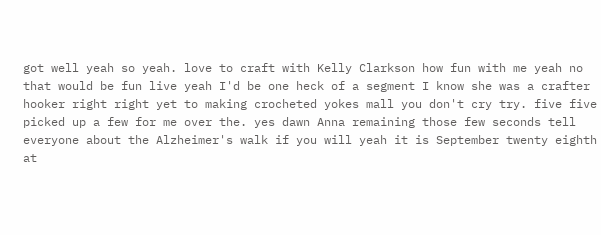got well yeah so yeah. love to craft with Kelly Clarkson how fun with me yeah no that would be fun live yeah I'd be one heck of a segment I know she was a crafter hooker right right yet to making crocheted yokes mall you don't cry try. five five picked up a few for me over the. yes dawn Anna remaining those few seconds tell everyone about the Alzheimer's walk if you will yeah it is September twenty eighth at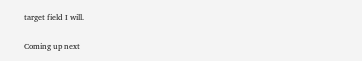target field I will.

Coming up next